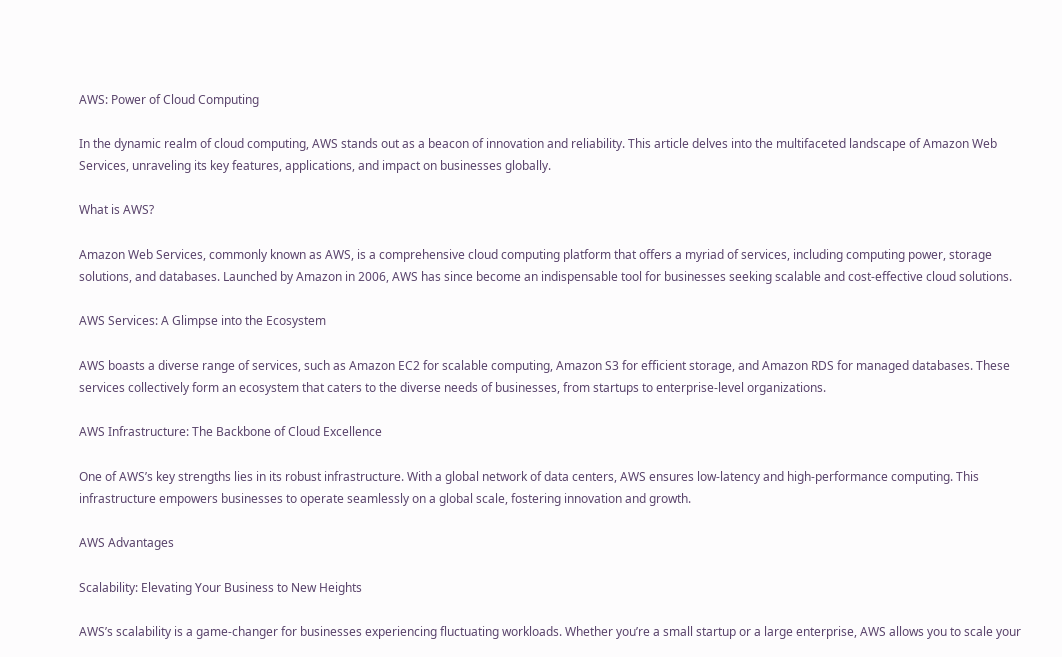AWS: Power of Cloud Computing

In the dynamic realm of cloud computing, AWS stands out as a beacon of innovation and reliability. This article delves into the multifaceted landscape of Amazon Web Services, unraveling its key features, applications, and impact on businesses globally.

What is AWS?

Amazon Web Services, commonly known as AWS, is a comprehensive cloud computing platform that offers a myriad of services, including computing power, storage solutions, and databases. Launched by Amazon in 2006, AWS has since become an indispensable tool for businesses seeking scalable and cost-effective cloud solutions.

AWS Services: A Glimpse into the Ecosystem

AWS boasts a diverse range of services, such as Amazon EC2 for scalable computing, Amazon S3 for efficient storage, and Amazon RDS for managed databases. These services collectively form an ecosystem that caters to the diverse needs of businesses, from startups to enterprise-level organizations.

AWS Infrastructure: The Backbone of Cloud Excellence

One of AWS’s key strengths lies in its robust infrastructure. With a global network of data centers, AWS ensures low-latency and high-performance computing. This infrastructure empowers businesses to operate seamlessly on a global scale, fostering innovation and growth.

AWS Advantages

Scalability: Elevating Your Business to New Heights

AWS’s scalability is a game-changer for businesses experiencing fluctuating workloads. Whether you’re a small startup or a large enterprise, AWS allows you to scale your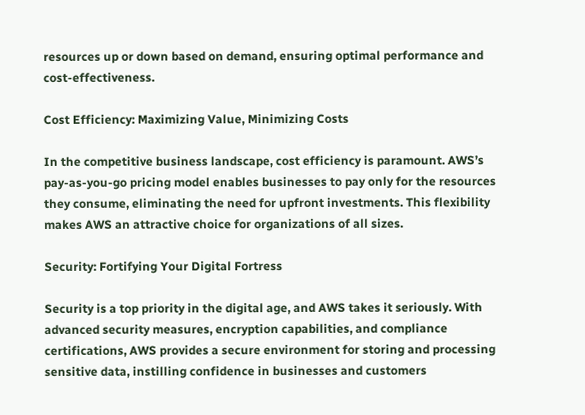resources up or down based on demand, ensuring optimal performance and cost-effectiveness.

Cost Efficiency: Maximizing Value, Minimizing Costs

In the competitive business landscape, cost efficiency is paramount. AWS’s pay-as-you-go pricing model enables businesses to pay only for the resources they consume, eliminating the need for upfront investments. This flexibility makes AWS an attractive choice for organizations of all sizes.

Security: Fortifying Your Digital Fortress

Security is a top priority in the digital age, and AWS takes it seriously. With advanced security measures, encryption capabilities, and compliance certifications, AWS provides a secure environment for storing and processing sensitive data, instilling confidence in businesses and customers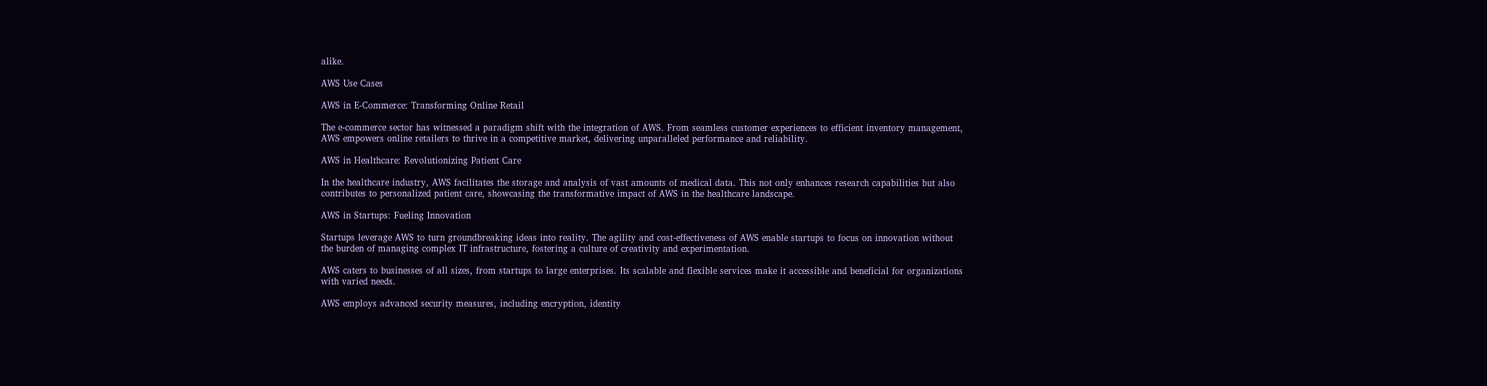alike.

AWS Use Cases

AWS in E-Commerce: Transforming Online Retail

The e-commerce sector has witnessed a paradigm shift with the integration of AWS. From seamless customer experiences to efficient inventory management, AWS empowers online retailers to thrive in a competitive market, delivering unparalleled performance and reliability.

AWS in Healthcare: Revolutionizing Patient Care

In the healthcare industry, AWS facilitates the storage and analysis of vast amounts of medical data. This not only enhances research capabilities but also contributes to personalized patient care, showcasing the transformative impact of AWS in the healthcare landscape.

AWS in Startups: Fueling Innovation

Startups leverage AWS to turn groundbreaking ideas into reality. The agility and cost-effectiveness of AWS enable startups to focus on innovation without the burden of managing complex IT infrastructure, fostering a culture of creativity and experimentation.

AWS caters to businesses of all sizes, from startups to large enterprises. Its scalable and flexible services make it accessible and beneficial for organizations with varied needs.

AWS employs advanced security measures, including encryption, identity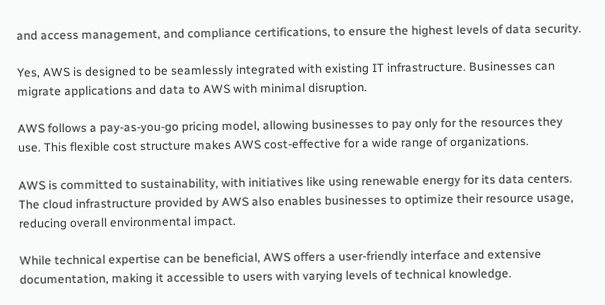and access management, and compliance certifications, to ensure the highest levels of data security.

Yes, AWS is designed to be seamlessly integrated with existing IT infrastructure. Businesses can migrate applications and data to AWS with minimal disruption.

AWS follows a pay-as-you-go pricing model, allowing businesses to pay only for the resources they use. This flexible cost structure makes AWS cost-effective for a wide range of organizations.

AWS is committed to sustainability, with initiatives like using renewable energy for its data centers. The cloud infrastructure provided by AWS also enables businesses to optimize their resource usage, reducing overall environmental impact.

While technical expertise can be beneficial, AWS offers a user-friendly interface and extensive documentation, making it accessible to users with varying levels of technical knowledge.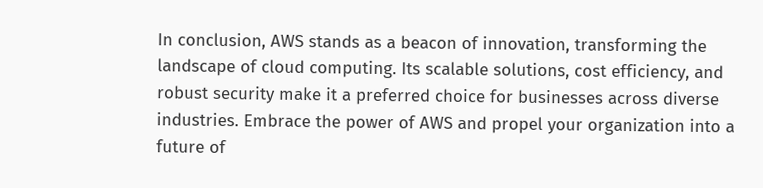In conclusion, AWS stands as a beacon of innovation, transforming the landscape of cloud computing. Its scalable solutions, cost efficiency, and robust security make it a preferred choice for businesses across diverse industries. Embrace the power of AWS and propel your organization into a future of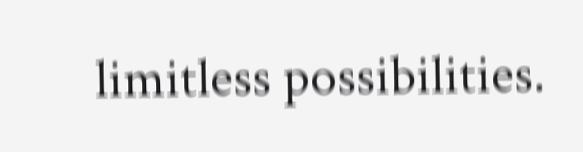limitless possibilities.